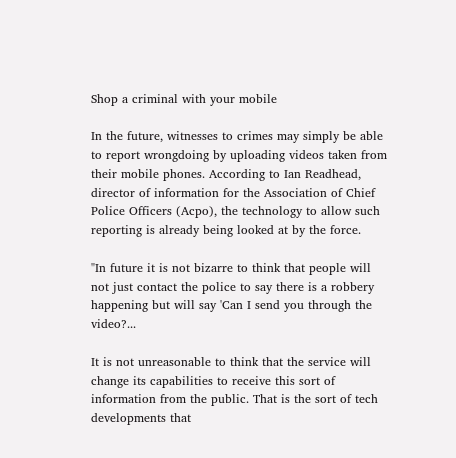Shop a criminal with your mobile

In the future, witnesses to crimes may simply be able to report wrongdoing by uploading videos taken from their mobile phones. According to Ian Readhead, director of information for the Association of Chief Police Officers (Acpo), the technology to allow such reporting is already being looked at by the force.

"In future it is not bizarre to think that people will not just contact the police to say there is a robbery happening but will say 'Can I send you through the video?...

It is not unreasonable to think that the service will change its capabilities to receive this sort of information from the public. That is the sort of tech developments that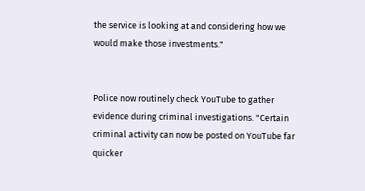the service is looking at and considering how we would make those investments."


Police now routinely check YouTube to gather evidence during criminal investigations. "Certain criminal activity can now be posted on YouTube far quicker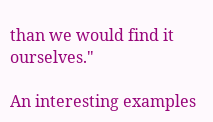than we would find it ourselves."

An interesting examples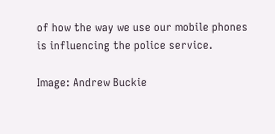of how the way we use our mobile phones is influencing the police service.

Image: Andrew Buckie